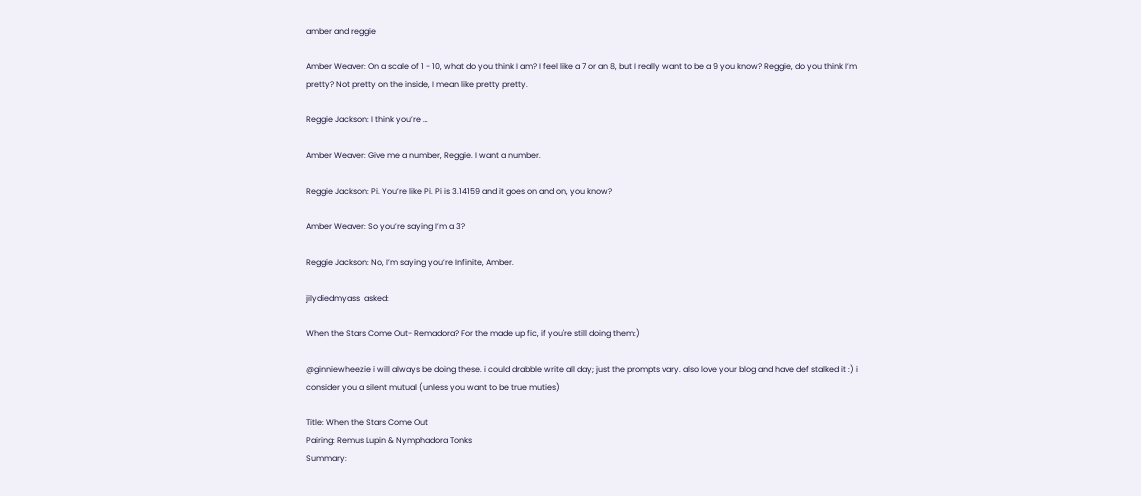amber and reggie

Amber Weaver: On a scale of 1 - 10, what do you think I am? I feel like a 7 or an 8, but I really want to be a 9 you know? Reggie, do you think I’m pretty? Not pretty on the inside, I mean like pretty pretty.

Reggie Jackson: I think you’re …

Amber Weaver: Give me a number, Reggie. I want a number.

Reggie Jackson: Pi. You’re like Pi. Pi is 3.14159 and it goes on and on, you know?

Amber Weaver: So you’re saying I’m a 3?

Reggie Jackson: No, I’m saying you’re Infinite, Amber.

jilydiedmyass  asked:

When the Stars Come Out- Remadora? For the made up fic, if you're still doing them:)

@ginniewheezie i will always be doing these. i could drabble write all day; just the prompts vary. also love your blog and have def stalked it :) i consider you a silent mutual (unless you want to be true muties)

Title: When the Stars Come Out
Pairing: Remus Lupin & Nymphadora Tonks
Summary: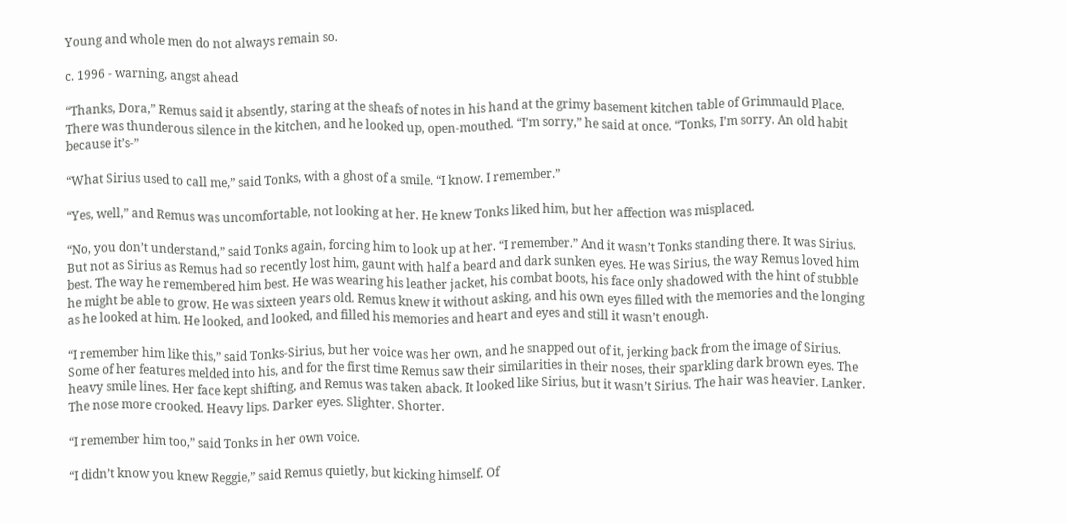Young and whole men do not always remain so.

c. 1996 - warning, angst ahead

“Thanks, Dora,” Remus said it absently, staring at the sheafs of notes in his hand at the grimy basement kitchen table of Grimmauld Place. There was thunderous silence in the kitchen, and he looked up, open-mouthed. “I’m sorry,” he said at once. “Tonks, I’m sorry. An old habit because it’s-”

“What Sirius used to call me,” said Tonks, with a ghost of a smile. “I know. I remember.”

“Yes, well,” and Remus was uncomfortable, not looking at her. He knew Tonks liked him, but her affection was misplaced.

“No, you don’t understand,” said Tonks again, forcing him to look up at her. “I remember.” And it wasn’t Tonks standing there. It was Sirius. But not as Sirius as Remus had so recently lost him, gaunt with half a beard and dark sunken eyes. He was Sirius, the way Remus loved him best. The way he remembered him best. He was wearing his leather jacket, his combat boots, his face only shadowed with the hint of stubble he might be able to grow. He was sixteen years old. Remus knew it without asking, and his own eyes filled with the memories and the longing as he looked at him. He looked, and looked, and filled his memories and heart and eyes and still it wasn’t enough.

“I remember him like this,” said Tonks-Sirius, but her voice was her own, and he snapped out of it, jerking back from the image of Sirius. Some of her features melded into his, and for the first time Remus saw their similarities in their noses, their sparkling dark brown eyes. The heavy smile lines. Her face kept shifting, and Remus was taken aback. It looked like Sirius, but it wasn’t Sirius. The hair was heavier. Lanker. The nose more crooked. Heavy lips. Darker eyes. Slighter. Shorter.

“I remember him too,” said Tonks in her own voice.

“I didn’t know you knew Reggie,” said Remus quietly, but kicking himself. Of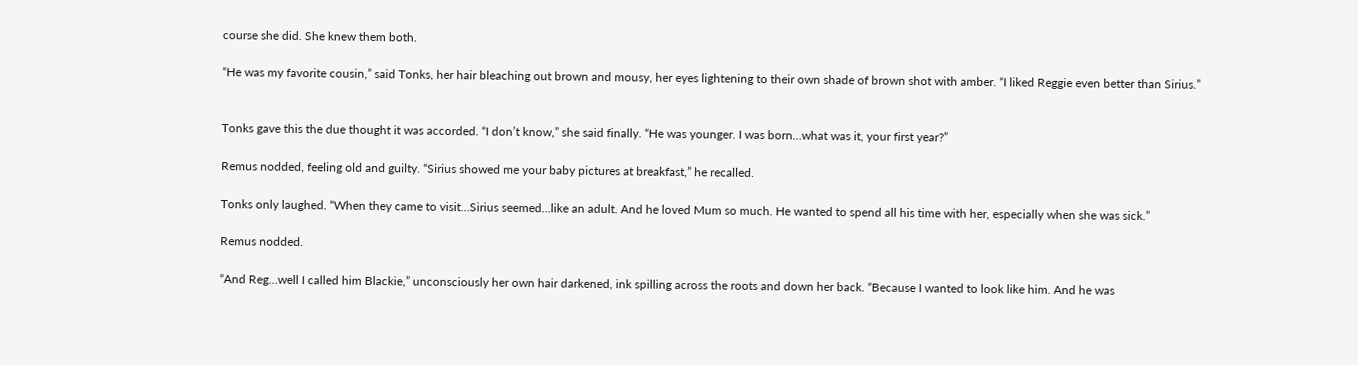course she did. She knew them both.

“He was my favorite cousin,” said Tonks, her hair bleaching out brown and mousy, her eyes lightening to their own shade of brown shot with amber. “I liked Reggie even better than Sirius.”


Tonks gave this the due thought it was accorded. “I don’t know,” she said finally. “He was younger. I was born…what was it, your first year?”

Remus nodded, feeling old and guilty. “Sirius showed me your baby pictures at breakfast,” he recalled.

Tonks only laughed. “When they came to visit…Sirius seemed…like an adult. And he loved Mum so much. He wanted to spend all his time with her, especially when she was sick.”

Remus nodded.

“And Reg…well I called him Blackie,” unconsciously her own hair darkened, ink spilling across the roots and down her back. “Because I wanted to look like him. And he was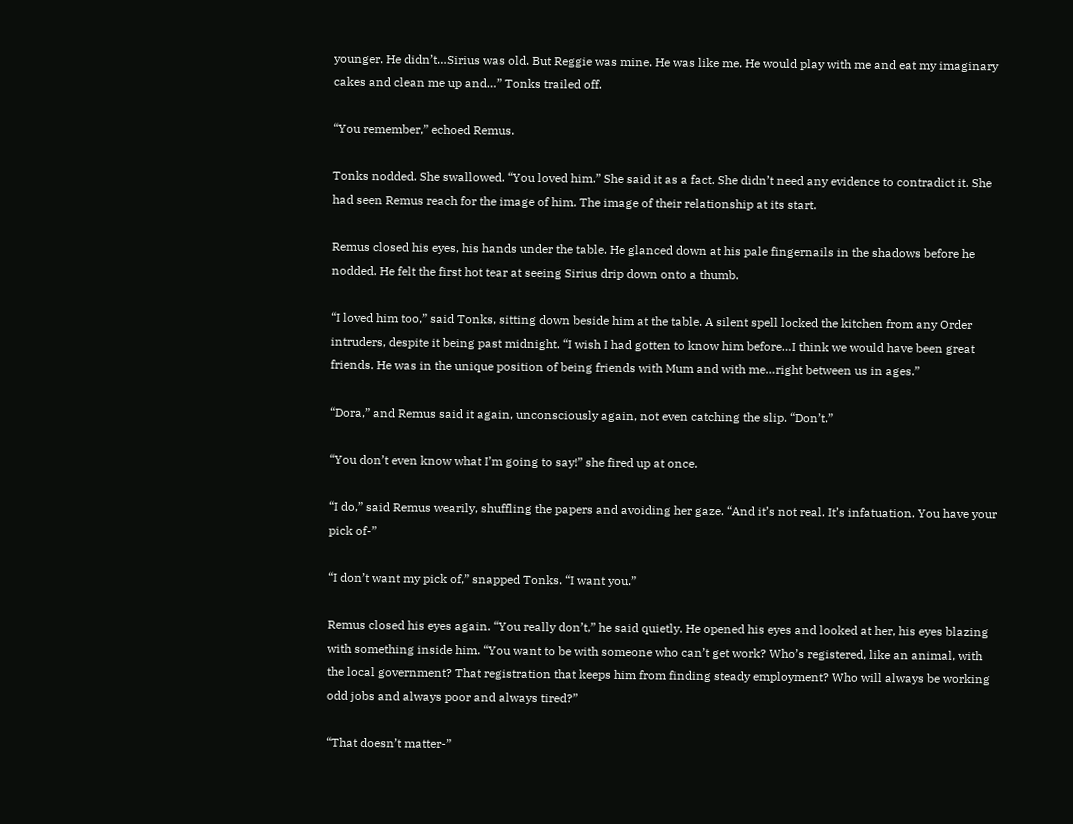younger. He didn’t…Sirius was old. But Reggie was mine. He was like me. He would play with me and eat my imaginary cakes and clean me up and…” Tonks trailed off.

“You remember,” echoed Remus.

Tonks nodded. She swallowed. “You loved him.” She said it as a fact. She didn’t need any evidence to contradict it. She had seen Remus reach for the image of him. The image of their relationship at its start.

Remus closed his eyes, his hands under the table. He glanced down at his pale fingernails in the shadows before he nodded. He felt the first hot tear at seeing Sirius drip down onto a thumb.

“I loved him too,” said Tonks, sitting down beside him at the table. A silent spell locked the kitchen from any Order intruders, despite it being past midnight. “I wish I had gotten to know him before…I think we would have been great friends. He was in the unique position of being friends with Mum and with me…right between us in ages.”

“Dora,” and Remus said it again, unconsciously again, not even catching the slip. “Don’t.”

“You don’t even know what I’m going to say!” she fired up at once.

“I do,” said Remus wearily, shuffling the papers and avoiding her gaze. “And it’s not real. It’s infatuation. You have your pick of-”

“I don’t want my pick of,” snapped Tonks. “I want you.”

Remus closed his eyes again. “You really don’t,” he said quietly. He opened his eyes and looked at her, his eyes blazing with something inside him. “You want to be with someone who can’t get work? Who’s registered, like an animal, with the local government? That registration that keeps him from finding steady employment? Who will always be working odd jobs and always poor and always tired?”

“That doesn’t matter-”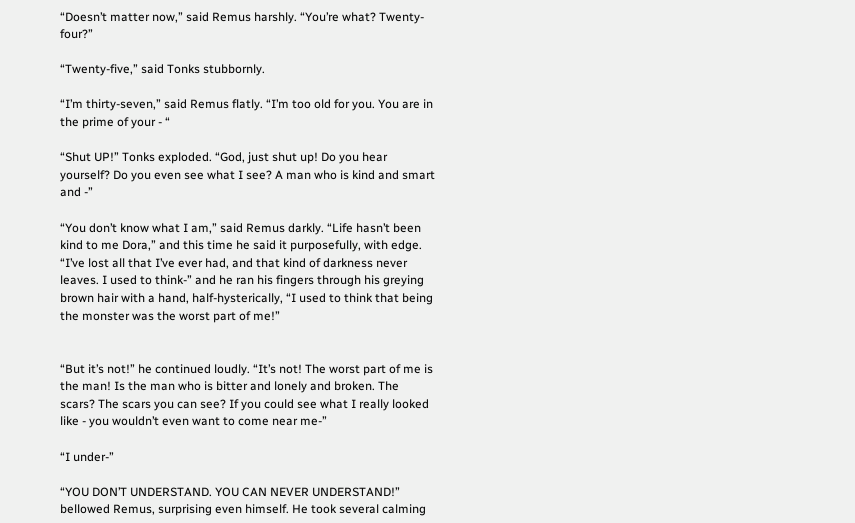“Doesn’t matter now,” said Remus harshly. “You’re what? Twenty-four?”

“Twenty-five,” said Tonks stubbornly.

“I’m thirty-seven,” said Remus flatly. “I’m too old for you. You are in the prime of your - “

“Shut UP!” Tonks exploded. “God, just shut up! Do you hear yourself? Do you even see what I see? A man who is kind and smart and -”

“You don’t know what I am,” said Remus darkly. “Life hasn’t been kind to me Dora,” and this time he said it purposefully, with edge. “I’ve lost all that I’ve ever had, and that kind of darkness never leaves. I used to think-” and he ran his fingers through his greying brown hair with a hand, half-hysterically, “I used to think that being the monster was the worst part of me!”


“But it’s not!” he continued loudly. “It’s not! The worst part of me is the man! Is the man who is bitter and lonely and broken. The scars? The scars you can see? If you could see what I really looked like - you wouldn’t even want to come near me-”

“I under-”

“YOU DON’T UNDERSTAND. YOU CAN NEVER UNDERSTAND!” bellowed Remus, surprising even himself. He took several calming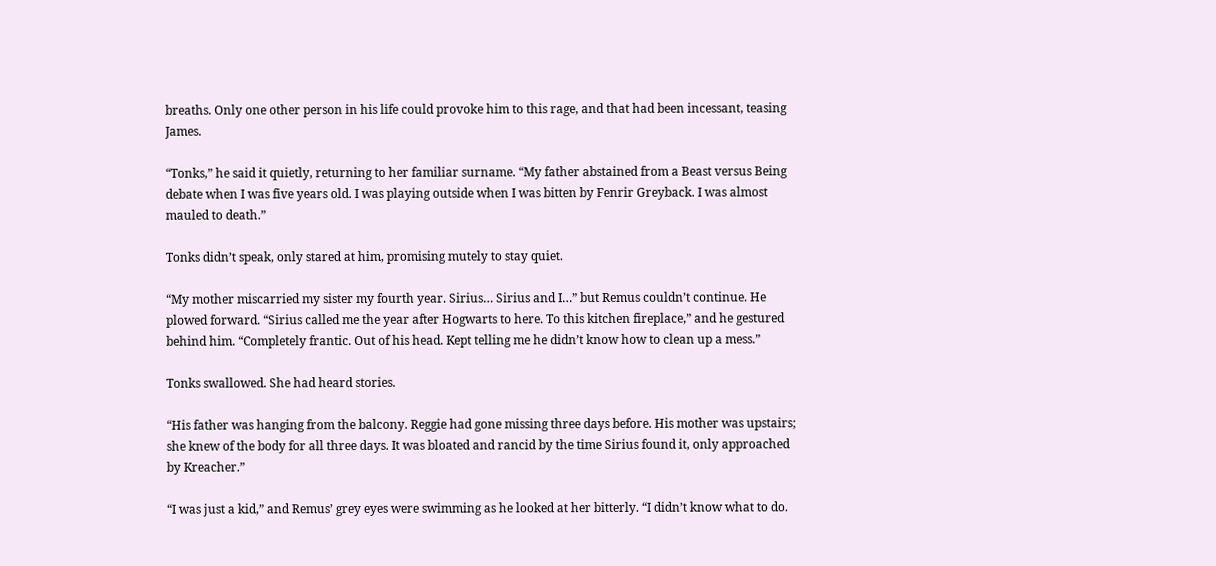breaths. Only one other person in his life could provoke him to this rage, and that had been incessant, teasing James.

“Tonks,” he said it quietly, returning to her familiar surname. “My father abstained from a Beast versus Being debate when I was five years old. I was playing outside when I was bitten by Fenrir Greyback. I was almost mauled to death.”

Tonks didn’t speak, only stared at him, promising mutely to stay quiet.

“My mother miscarried my sister my fourth year. Sirius… Sirius and I…” but Remus couldn’t continue. He plowed forward. “Sirius called me the year after Hogwarts to here. To this kitchen fireplace,” and he gestured behind him. “Completely frantic. Out of his head. Kept telling me he didn’t know how to clean up a mess.”

Tonks swallowed. She had heard stories.

“His father was hanging from the balcony. Reggie had gone missing three days before. His mother was upstairs; she knew of the body for all three days. It was bloated and rancid by the time Sirius found it, only approached by Kreacher.”

“I was just a kid,” and Remus’ grey eyes were swimming as he looked at her bitterly. “I didn’t know what to do.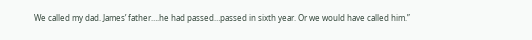We called my dad. James’ father….he had passed…passed in sixth year. Or we would have called him.”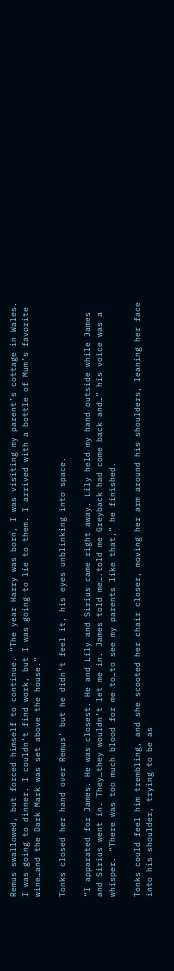Remus swallowed, but forced himself to continue. “The year Harry was born, I was visiting my parent’s cottage in Wales. I was going to dinner. I couldn’t find work, but I was going to lie to them. I arrived with a bottle of Mum’s favorite wine…and the Dark Mark was set above the house.”

Tonks closed her hand over Remus’ but he didn’t feel it, his eyes unblinking into space.

“I apparated for James. He was closest. He and Lily and Sirius came right away. Lily held my hand outside while James and Sirius went in. They…they wouldn’t let me in. James told me….told me Greyback had come back and…” his voice was a whisper. “There was too much blood for me to…to see my parents like that,” he finished.

Tonks could feel him trembling, and she scooted her chair closer, moving her arm around his shoulders, leaning her face into his shoulder, trying to be as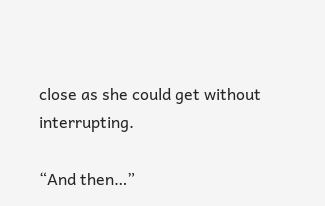close as she could get without interrupting.

“And then…”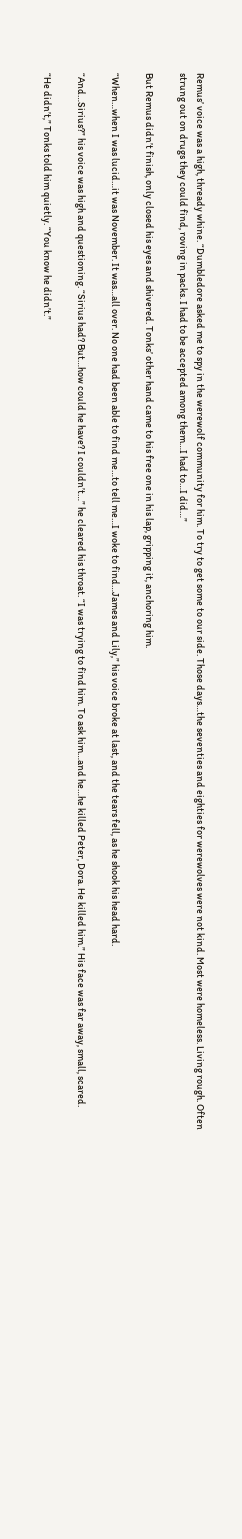Remus’ voice was a high, thready whine. “Dumbledore asked me to spy in the werewolf community for him. To try to get some to our side. Those days…the seventies and eighties for werewolves were not kind. Most were homeless. Living rough. Often strung out on drugs they could find, roving in packs. I had to be accepted among them…I had to…I did…”

But Remus didn’t finish, only closed his eyes and shivered. Tonks’ other hand came to his free one in his lap, gripping it, anchoring him.

“When…when I was lucid…it was November. It was…all over. No one had been able to find me…to tell me…I woke to find…James and Lily,” his voice broke at last, and the tears fell, as he shook his head hard.

“And…Sirius?” his voice was high and questioning. “Sirius had? But…how could he have? I couldn’t…” he cleared his throat. “I was trying to find him. To ask him…and he…he killed Peter, Dora. He killed him.” His face was far away, small, scared.

“He didn’t,” Tonks told him quietly. “You know he didn’t.”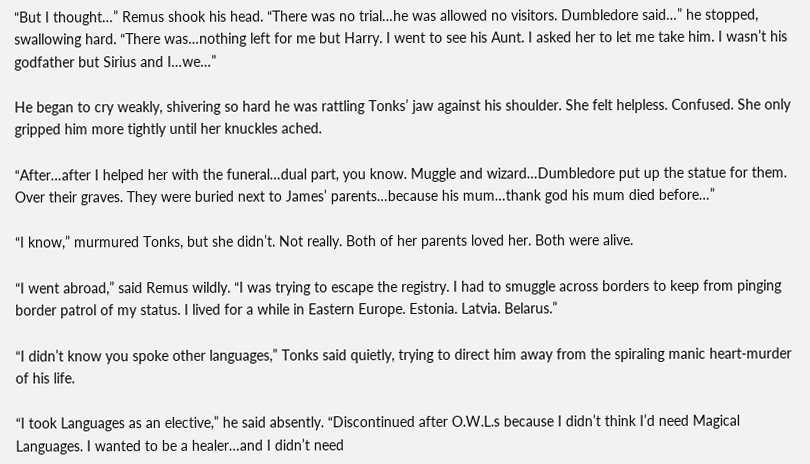“But I thought…” Remus shook his head. “There was no trial…he was allowed no visitors. Dumbledore said…” he stopped, swallowing hard. “There was…nothing left for me but Harry. I went to see his Aunt. I asked her to let me take him. I wasn’t his godfather but Sirius and I…we…”

He began to cry weakly, shivering so hard he was rattling Tonks’ jaw against his shoulder. She felt helpless. Confused. She only gripped him more tightly until her knuckles ached.

“After…after I helped her with the funeral…dual part, you know. Muggle and wizard…Dumbledore put up the statue for them. Over their graves. They were buried next to James’ parents…because his mum…thank god his mum died before…”

“I know,” murmured Tonks, but she didn’t. Not really. Both of her parents loved her. Both were alive.

“I went abroad,” said Remus wildly. “I was trying to escape the registry. I had to smuggle across borders to keep from pinging border patrol of my status. I lived for a while in Eastern Europe. Estonia. Latvia. Belarus.”

“I didn’t know you spoke other languages,” Tonks said quietly, trying to direct him away from the spiraling manic heart-murder of his life.

“I took Languages as an elective,” he said absently. “Discontinued after O.W.L.s because I didn’t think I’d need Magical Languages. I wanted to be a healer…and I didn’t need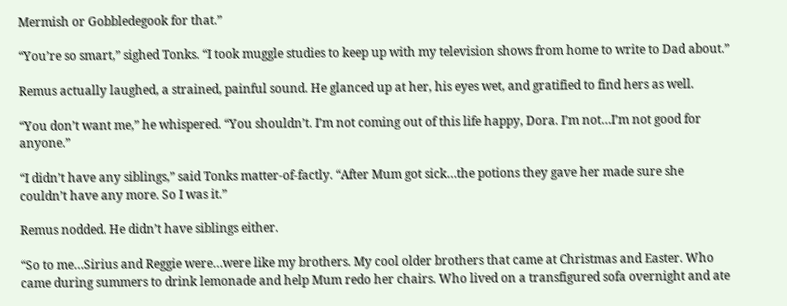Mermish or Gobbledegook for that.”

“You’re so smart,” sighed Tonks. “I took muggle studies to keep up with my television shows from home to write to Dad about.”

Remus actually laughed, a strained, painful sound. He glanced up at her, his eyes wet, and gratified to find hers as well.

“You don’t want me,” he whispered. “You shouldn’t. I’m not coming out of this life happy, Dora. I’m not…I’m not good for anyone.”

“I didn’t have any siblings,” said Tonks matter-of-factly. “After Mum got sick…the potions they gave her made sure she couldn’t have any more. So I was it.”

Remus nodded. He didn’t have siblings either.

“So to me…Sirius and Reggie were…were like my brothers. My cool older brothers that came at Christmas and Easter. Who came during summers to drink lemonade and help Mum redo her chairs. Who lived on a transfigured sofa overnight and ate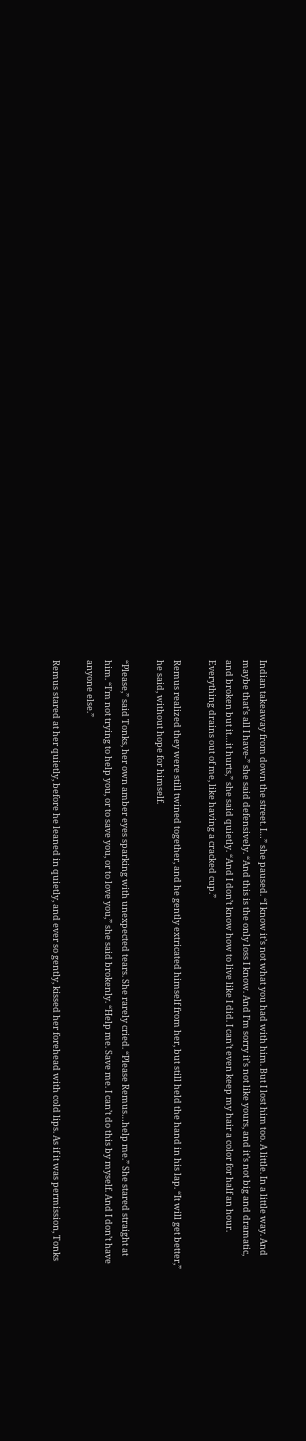Indian takeaway from down the street. I…” she paused. “I know it’s not what you had with him. But I lost him too. A little. In a little way. And maybe that’s all I have-” she said defensively. “And this is the only loss I know. And I’m sorry it’s not like yours, and it’s not big and dramatic, and broken but it…it hurts,” she said quietly. “And I don’t know how to live like I did. I can’t even keep my hair a color for half an hour. Everything drains out of me, like having a cracked cup.”

Remus realized they were still twined together, and he gently extricated himself from her, but still held the hand in his lap. “It will get better,” he said, without hope for himself.

“Please,” said Tonks, her own amber eyes sparking with unexpected tears. She rarely cried. “Please Remus…help me.” She stared straight at him. “I’m not trying to help you, or to save you, or to love you,” she said brokenly. “Help me. Save me. I can’t do this by myself. And I don’t have anyone else.”

Remus stared at her quietly, before he leaned in quietly, and ever so gently, kissed her forehead with cold lips. As if it was permission, Tonks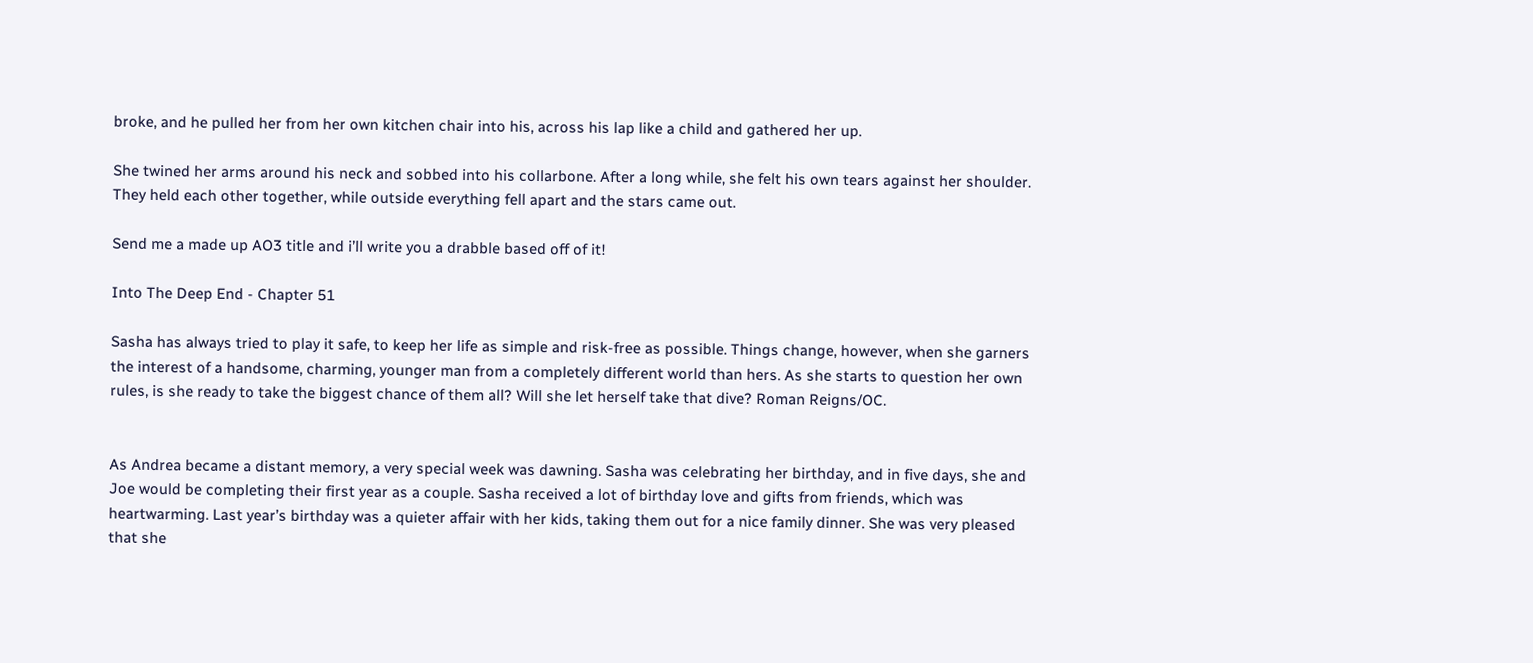broke, and he pulled her from her own kitchen chair into his, across his lap like a child and gathered her up.

She twined her arms around his neck and sobbed into his collarbone. After a long while, she felt his own tears against her shoulder. They held each other together, while outside everything fell apart and the stars came out.

Send me a made up AO3 title and i’ll write you a drabble based off of it!

Into The Deep End - Chapter 51

Sasha has always tried to play it safe, to keep her life as simple and risk-free as possible. Things change, however, when she garners the interest of a handsome, charming, younger man from a completely different world than hers. As she starts to question her own rules, is she ready to take the biggest chance of them all? Will she let herself take that dive? Roman Reigns/OC.


As Andrea became a distant memory, a very special week was dawning. Sasha was celebrating her birthday, and in five days, she and Joe would be completing their first year as a couple. Sasha received a lot of birthday love and gifts from friends, which was heartwarming. Last year’s birthday was a quieter affair with her kids, taking them out for a nice family dinner. She was very pleased that she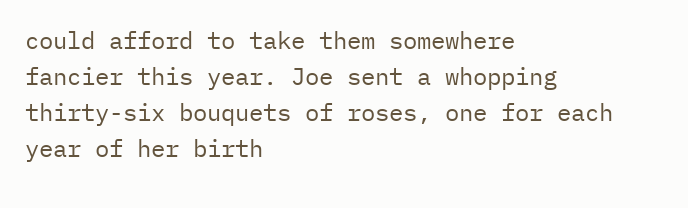could afford to take them somewhere fancier this year. Joe sent a whopping thirty-six bouquets of roses, one for each year of her birth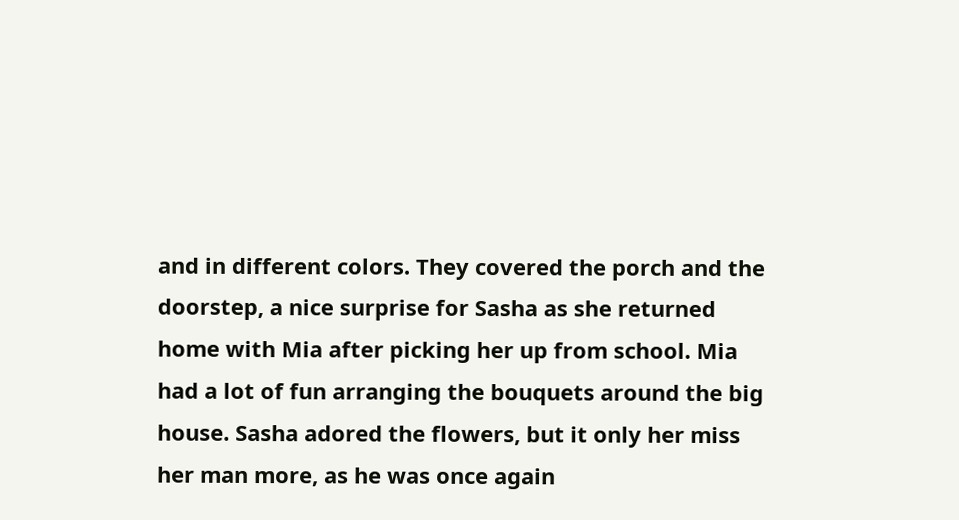and in different colors. They covered the porch and the doorstep, a nice surprise for Sasha as she returned home with Mia after picking her up from school. Mia had a lot of fun arranging the bouquets around the big house. Sasha adored the flowers, but it only her miss her man more, as he was once again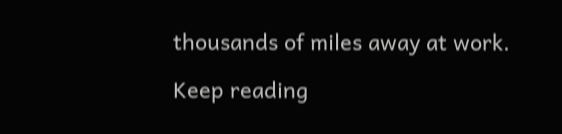thousands of miles away at work.

Keep reading